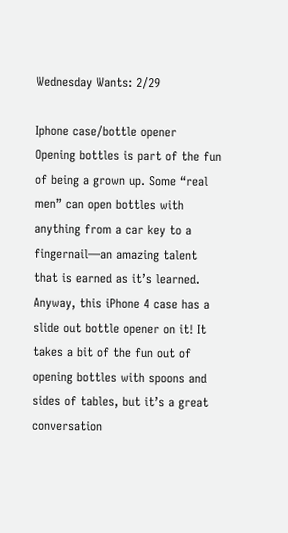Wednesday Wants: 2/29

Iphone case/bottle opener
Opening bottles is part of the fun of being a grown up. Some “real men” can open bottles with anything from a car key to a fingernail—an amazing talent that is earned as it’s learned. Anyway, this iPhone 4 case has a slide out bottle opener on it! It takes a bit of the fun out of opening bottles with spoons and sides of tables, but it’s a great conversation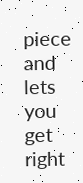piece and lets you get right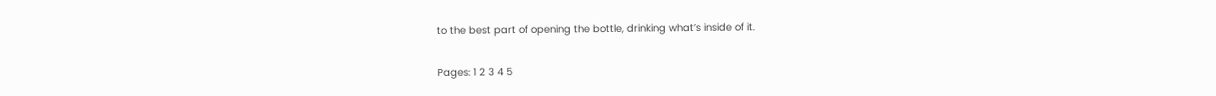to the best part of opening the bottle, drinking what’s inside of it.

Pages: 1 2 3 4 5